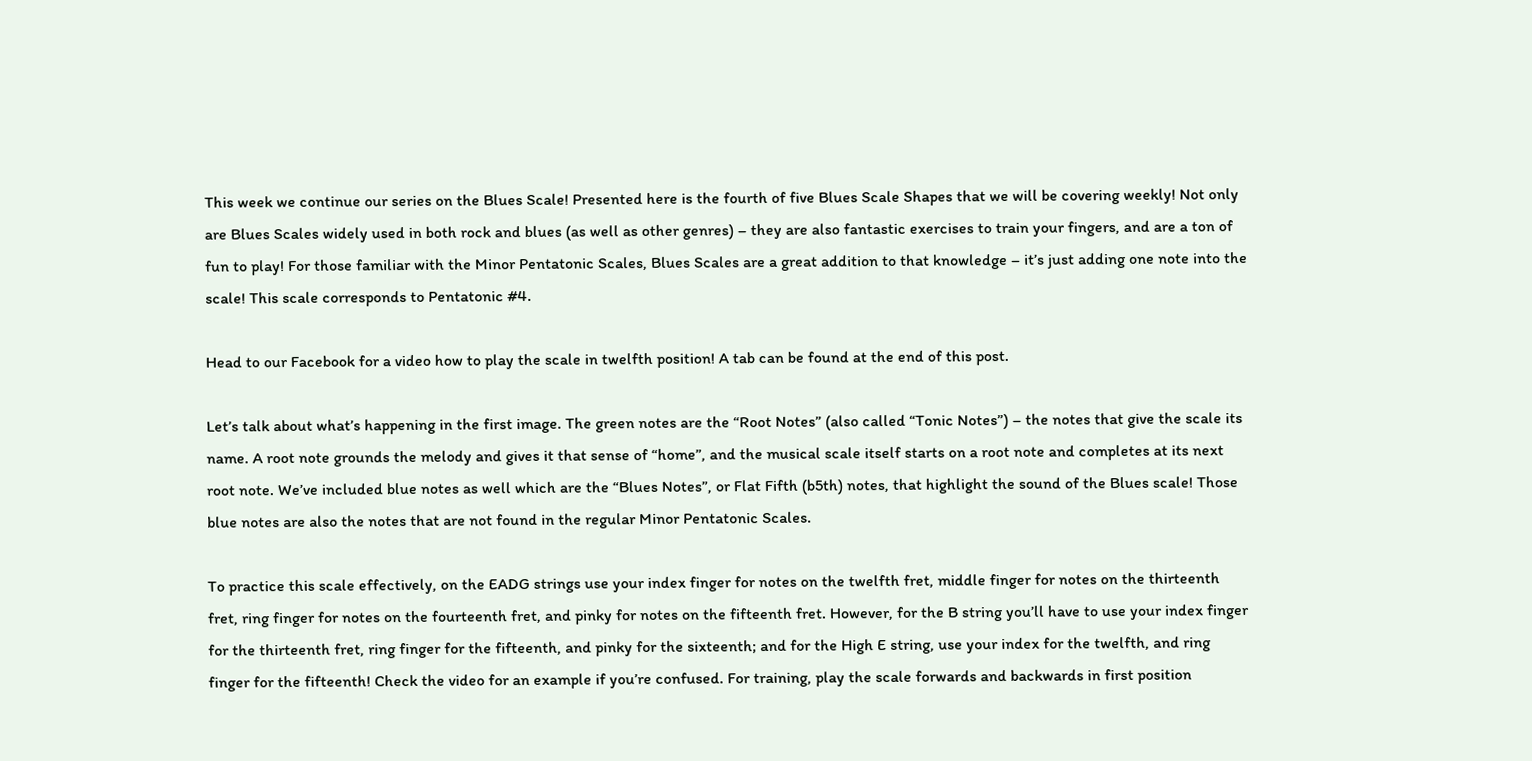This week we continue our series on the Blues Scale! Presented here is the fourth of five Blues Scale Shapes that we will be covering weekly! Not only are Blues Scales widely used in both rock and blues (as well as other genres) – they are also fantastic exercises to train your fingers, and are a ton of fun to play! For those familiar with the Minor Pentatonic Scales, Blues Scales are a great addition to that knowledge – it’s just adding one note into the scale! This scale corresponds to Pentatonic #4.

Head to our Facebook for a video how to play the scale in twelfth position! A tab can be found at the end of this post.

Let’s talk about what’s happening in the first image. The green notes are the “Root Notes” (also called “Tonic Notes”) – the notes that give the scale its name. A root note grounds the melody and gives it that sense of “home”, and the musical scale itself starts on a root note and completes at its next root note. We’ve included blue notes as well which are the “Blues Notes”, or Flat Fifth (b5th) notes, that highlight the sound of the Blues scale! Those blue notes are also the notes that are not found in the regular Minor Pentatonic Scales.

To practice this scale effectively, on the EADG strings use your index finger for notes on the twelfth fret, middle finger for notes on the thirteenth fret, ring finger for notes on the fourteenth fret, and pinky for notes on the fifteenth fret. However, for the B string you’ll have to use your index finger for the thirteenth fret, ring finger for the fifteenth, and pinky for the sixteenth; and for the High E string, use your index for the twelfth, and ring finger for the fifteenth! Check the video for an example if you’re confused. For training, play the scale forwards and backwards in first position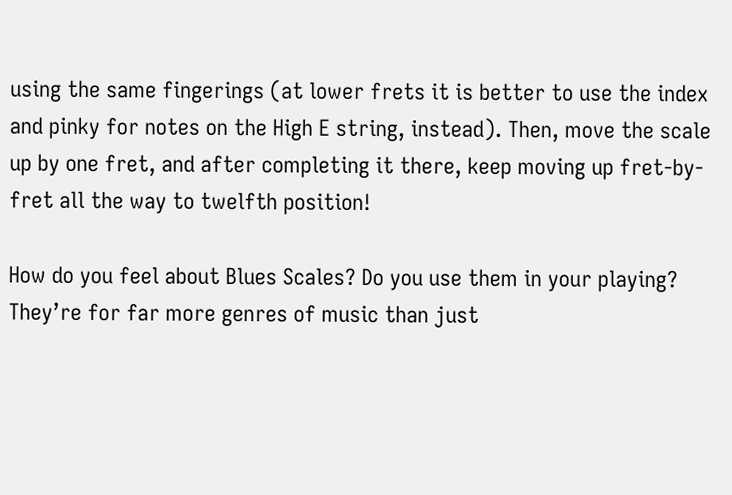using the same fingerings (at lower frets it is better to use the index and pinky for notes on the High E string, instead). Then, move the scale up by one fret, and after completing it there, keep moving up fret-by-fret all the way to twelfth position!

How do you feel about Blues Scales? Do you use them in your playing? They’re for far more genres of music than just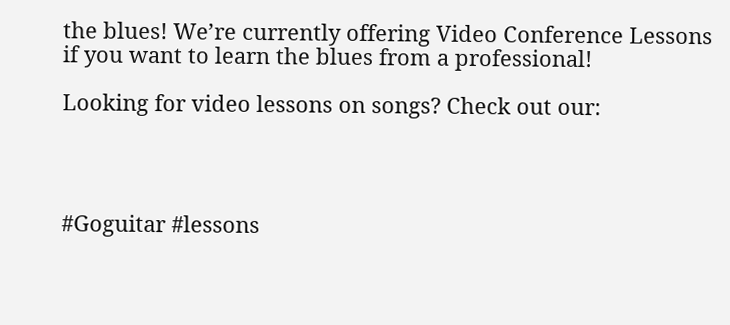the blues! We’re currently offering Video Conference Lessons if you want to learn the blues from a professional!

Looking for video lessons on songs? Check out our:




#Goguitar #lessons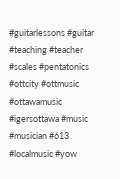#guitarlessons #guitar #teaching #teacher #scales #pentatonics #ottcity #ottmusic #ottawamusic #igersottawa #music #musician #613 #localmusic #yow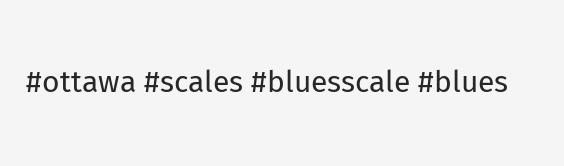#ottawa #scales #bluesscale #blues